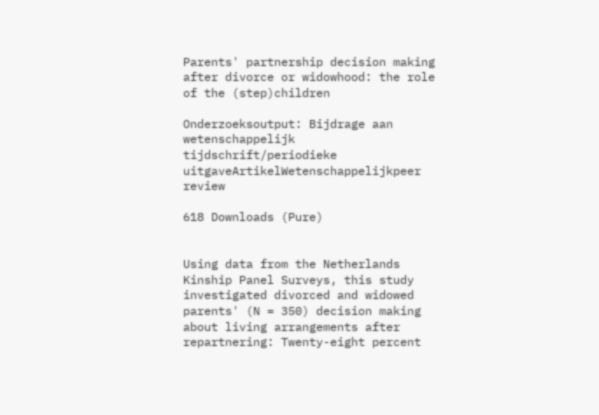Parents' partnership decision making after divorce or widowhood: the role of the (step)children

Onderzoeksoutput: Bijdrage aan wetenschappelijk tijdschrift/periodieke uitgaveArtikelWetenschappelijkpeer review

618 Downloads (Pure)


Using data from the Netherlands Kinship Panel Surveys, this study investigated divorced and widowed parents' (N = 350) decision making about living arrangements after repartnering: Twenty-eight percent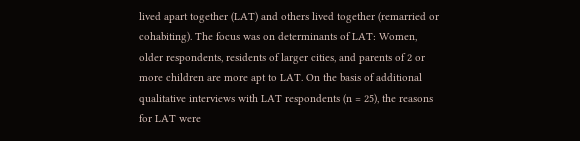lived apart together (LAT) and others lived together (remarried or cohabiting). The focus was on determinants of LAT: Women, older respondents, residents of larger cities, and parents of 2 or more children are more apt to LAT. On the basis of additional qualitative interviews with LAT respondents (n = 25), the reasons for LAT were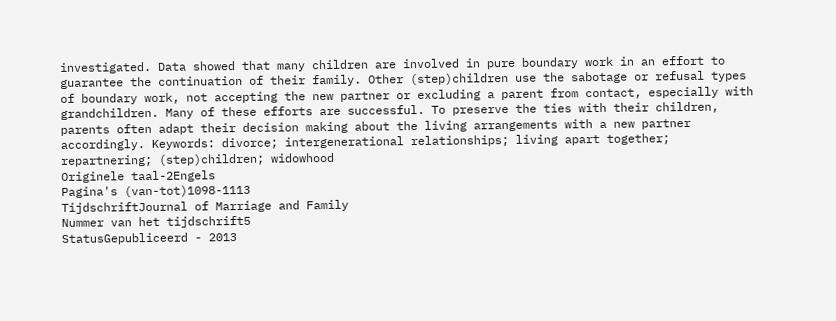investigated. Data showed that many children are involved in pure boundary work in an effort to guarantee the continuation of their family. Other (step)children use the sabotage or refusal types of boundary work, not accepting the new partner or excluding a parent from contact, especially with grandchildren. Many of these efforts are successful. To preserve the ties with their children, parents often adapt their decision making about the living arrangements with a new partner accordingly. Keywords: divorce; intergenerational relationships; living apart together; repartnering; (step)children; widowhood
Originele taal-2Engels
Pagina's (van-tot)1098-1113
TijdschriftJournal of Marriage and Family
Nummer van het tijdschrift5
StatusGepubliceerd - 2013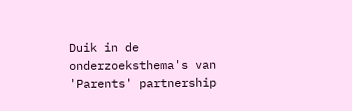Duik in de onderzoeksthema's van 'Parents' partnership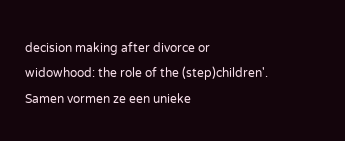decision making after divorce or widowhood: the role of the (step)children'. Samen vormen ze een unieke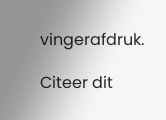vingerafdruk.

Citeer dit